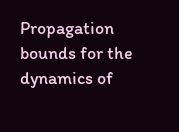Propagation bounds for the dynamics of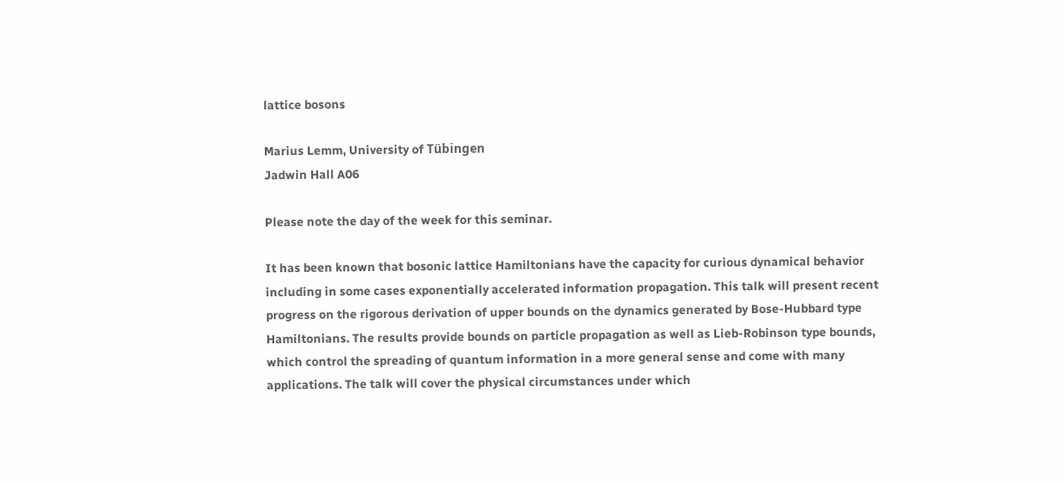lattice bosons

Marius Lemm, University of Tübingen
Jadwin Hall A06

Please note the day of the week for this seminar.

It has been known that bosonic lattice Hamiltonians have the capacity for curious dynamical behavior including in some cases exponentially accelerated information propagation. This talk will present recent progress on the rigorous derivation of upper bounds on the dynamics generated by Bose-Hubbard type Hamiltonians. The results provide bounds on particle propagation as well as Lieb-Robinson type bounds, which control the spreading of quantum information in a more general sense and come with many applications. The talk will cover the physical circumstances under which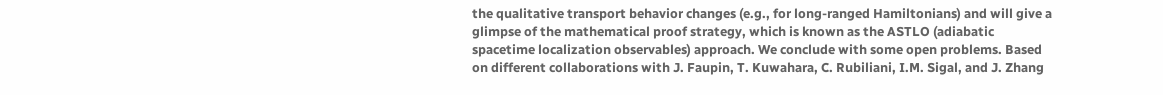the qualitative transport behavior changes (e.g., for long-ranged Hamiltonians) and will give a glimpse of the mathematical proof strategy, which is known as the ASTLO (adiabatic spacetime localization observables) approach. We conclude with some open problems. Based on different collaborations with J. Faupin, T. Kuwahara, C. Rubiliani, I.M. Sigal, and J. Zhang